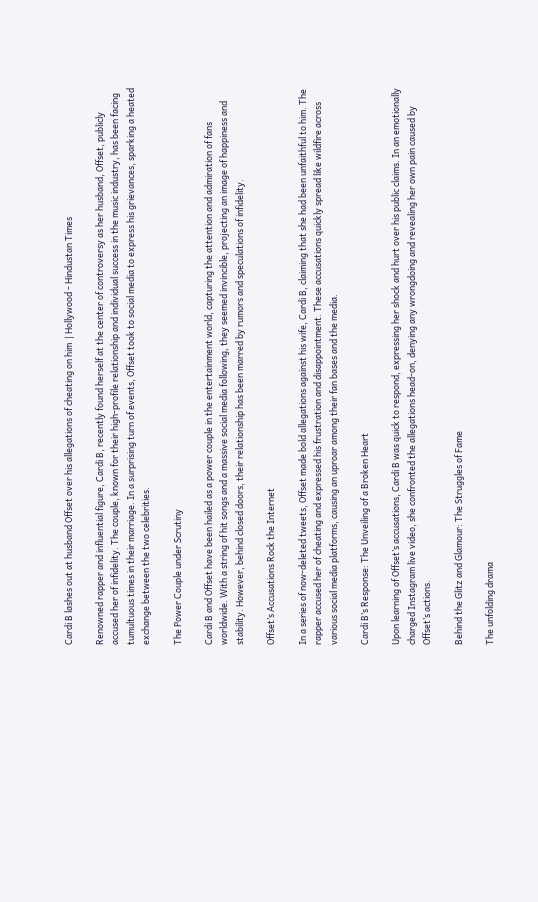Cardi B lashes out at husband Offset over his allegations of cheating on him  | Hollywood - Hindustan Times

Renowned rapper and influential figure, Cardi B, recently found herself at the center of controversy as her husband, Offset, publicly accused her of infidelity. The couple, known for their high-profile relationship and individual success in the music industry, has been facing tumultuous times in their marriage. In a surprising turn of events, Offset took to social media to express his grievances, sparking a heated exchange between the two celebrities.

The Power Couple under Scrutiny

Cardi B and Offset have been hailed as a power couple in the entertainment world, capturing the attention and admiration of fans worldwide. With a string of hit songs and a massive social media following, they seemed invincible, projecting an image of happiness and stability. However, behind closed doors, their relationship has been marred by rumors and speculations of infidelity.

Offset’s Accusations Rock the Internet

In a series of now-deleted tweets, Offset made bold allegations against his wife, Cardi B, claiming that she had been unfaithful to him. The rapper accused her of cheating and expressed his frustration and disappointment. These accusations quickly spread like wildfire across various social media platforms, causing an uproar among their fan bases and the media.

Cardi B’s Response: The Unveiling of a Broken Heart

Upon learning of Offset’s accusations, Cardi B was quick to respond, expressing her shock and hurt over his public claims. In an emotionally charged Instagram live video, she confronted the allegations head-on, denying any wrongdoing and revealing her own pain caused by Offset’s actions.

Behind the Glitz and Glamour: The Struggles of Fame

The unfolding drama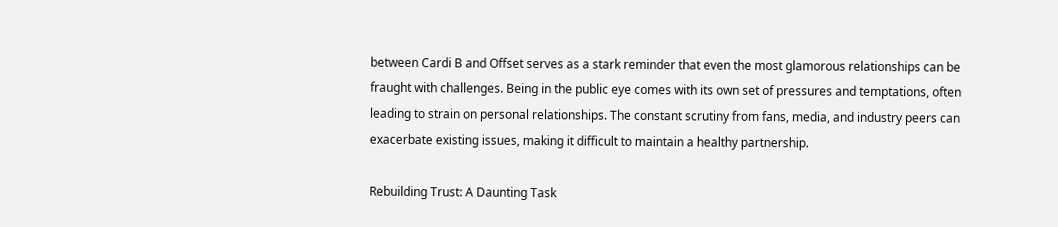between Cardi B and Offset serves as a stark reminder that even the most glamorous relationships can be fraught with challenges. Being in the public eye comes with its own set of pressures and temptations, often leading to strain on personal relationships. The constant scrutiny from fans, media, and industry peers can exacerbate existing issues, making it difficult to maintain a healthy partnership.

Rebuilding Trust: A Daunting Task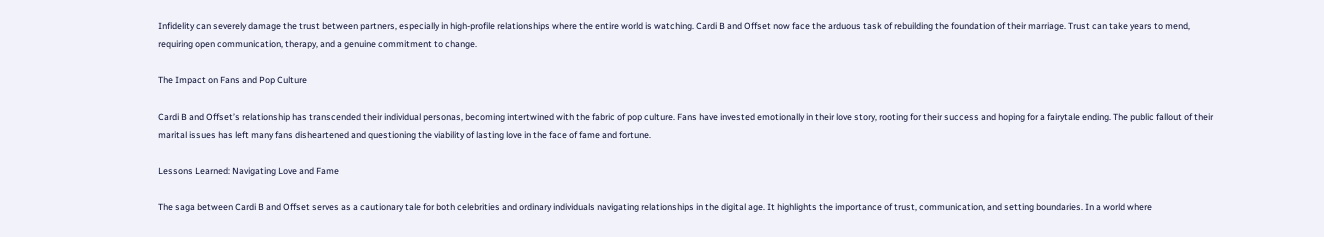Infidelity can severely damage the trust between partners, especially in high-profile relationships where the entire world is watching. Cardi B and Offset now face the arduous task of rebuilding the foundation of their marriage. Trust can take years to mend, requiring open communication, therapy, and a genuine commitment to change.

The Impact on Fans and Pop Culture

Cardi B and Offset’s relationship has transcended their individual personas, becoming intertwined with the fabric of pop culture. Fans have invested emotionally in their love story, rooting for their success and hoping for a fairytale ending. The public fallout of their marital issues has left many fans disheartened and questioning the viability of lasting love in the face of fame and fortune.

Lessons Learned: Navigating Love and Fame

The saga between Cardi B and Offset serves as a cautionary tale for both celebrities and ordinary individuals navigating relationships in the digital age. It highlights the importance of trust, communication, and setting boundaries. In a world where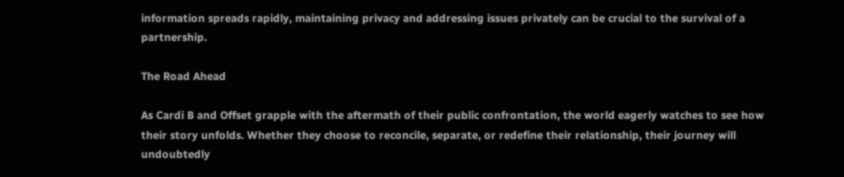information spreads rapidly, maintaining privacy and addressing issues privately can be crucial to the survival of a partnership.

The Road Ahead

As Cardi B and Offset grapple with the aftermath of their public confrontation, the world eagerly watches to see how their story unfolds. Whether they choose to reconcile, separate, or redefine their relationship, their journey will undoubtedly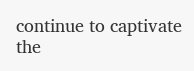continue to captivate the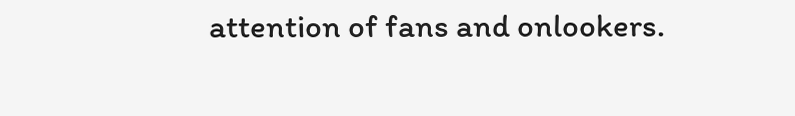attention of fans and onlookers.